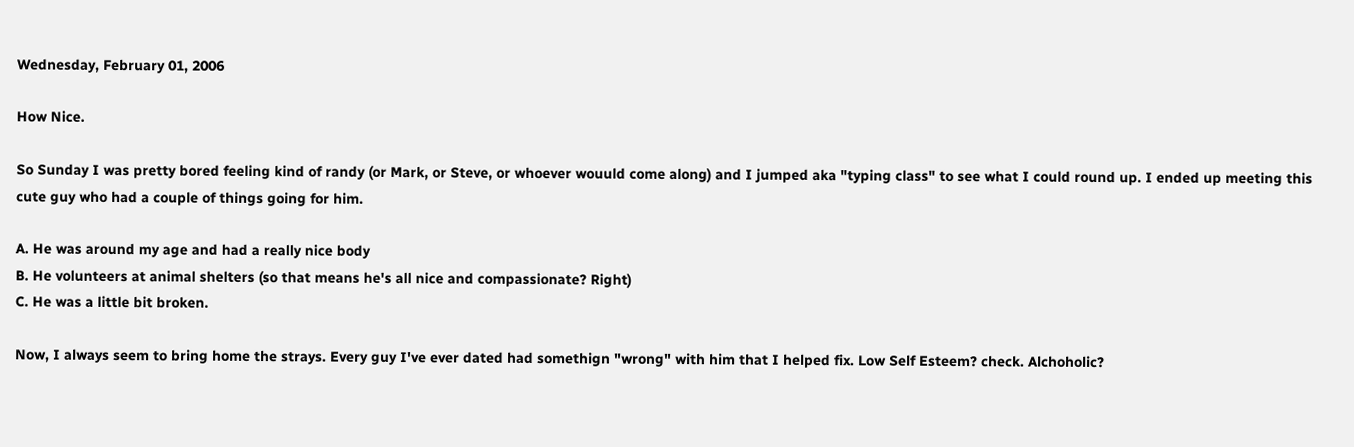Wednesday, February 01, 2006

How Nice.

So Sunday I was pretty bored feeling kind of randy (or Mark, or Steve, or whoever wouuld come along) and I jumped aka "typing class" to see what I could round up. I ended up meeting this cute guy who had a couple of things going for him.

A. He was around my age and had a really nice body
B. He volunteers at animal shelters (so that means he's all nice and compassionate? Right)
C. He was a little bit broken.

Now, I always seem to bring home the strays. Every guy I've ever dated had somethign "wrong" with him that I helped fix. Low Self Esteem? check. Alchoholic?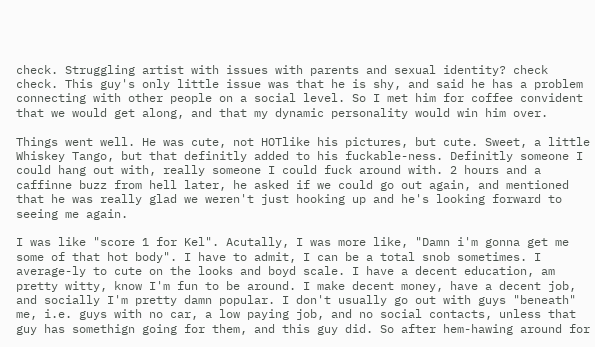check. Struggling artist with issues with parents and sexual identity? check check. This guy's only little issue was that he is shy, and said he has a problem connecting with other people on a social level. So I met him for coffee convident that we would get along, and that my dynamic personality would win him over.

Things went well. He was cute, not HOTlike his pictures, but cute. Sweet, a little Whiskey Tango, but that definitly added to his fuckable-ness. Definitly someone I could hang out with, really someone I could fuck around with. 2 hours and a caffinne buzz from hell later, he asked if we could go out again, and mentioned that he was really glad we weren't just hooking up and he's looking forward to seeing me again.

I was like "score 1 for Kel". Acutally, I was more like, "Damn i'm gonna get me some of that hot body". I have to admit, I can be a total snob sometimes. I average-ly to cute on the looks and boyd scale. I have a decent education, am pretty witty, know I'm fun to be around. I make decent money, have a decent job, and socially I'm pretty damn popular. I don't usually go out with guys "beneath" me, i.e. guys with no car, a low paying job, and no social contacts, unless that guy has somethign going for them, and this guy did. So after hem-hawing around for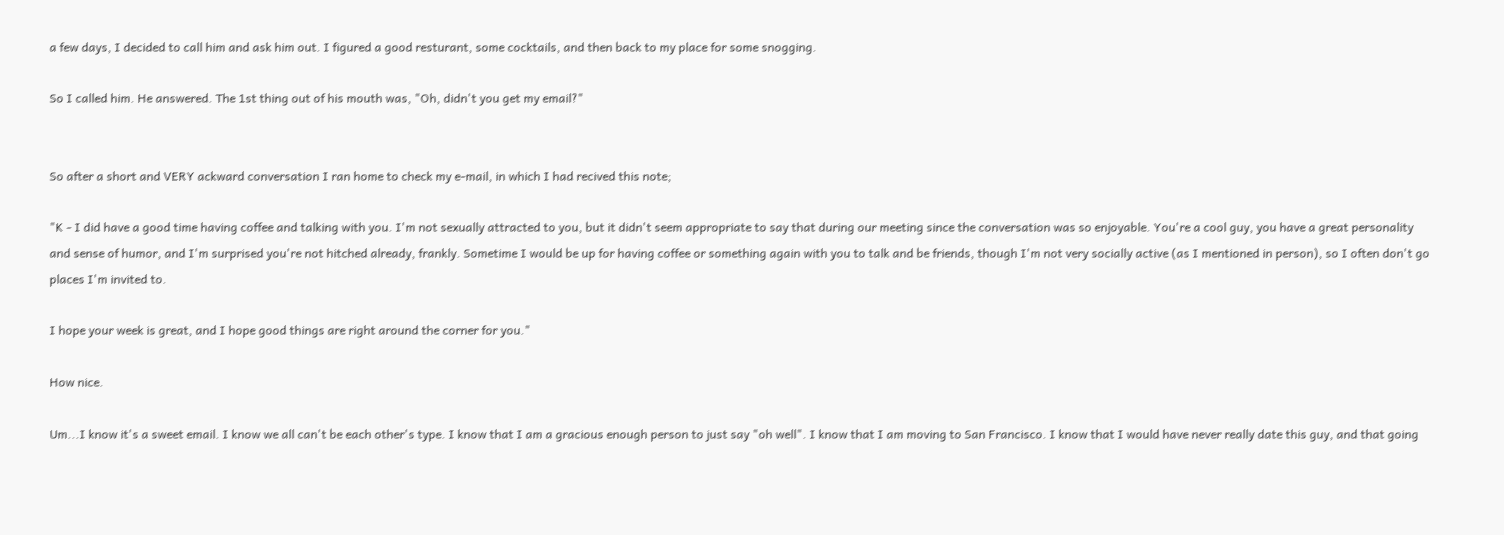a few days, I decided to call him and ask him out. I figured a good resturant, some cocktails, and then back to my place for some snogging.

So I called him. He answered. The 1st thing out of his mouth was, "Oh, didn't you get my email?"


So after a short and VERY ackward conversation I ran home to check my e-mail, in which I had recived this note;

"K - I did have a good time having coffee and talking with you. I'm not sexually attracted to you, but it didn't seem appropriate to say that during our meeting since the conversation was so enjoyable. You're a cool guy, you have a great personality and sense of humor, and I'm surprised you're not hitched already, frankly. Sometime I would be up for having coffee or something again with you to talk and be friends, though I'm not very socially active (as I mentioned in person), so I often don't go places I'm invited to.

I hope your week is great, and I hope good things are right around the corner for you."

How nice.

Um...I know it's a sweet email. I know we all can't be each other's type. I know that I am a gracious enough person to just say "oh well". I know that I am moving to San Francisco. I know that I would have never really date this guy, and that going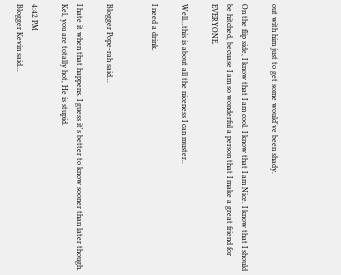out with him just to get some would've been shady.

On the flip side, I know that I am cool. I know that I am Nice. I know that I should be hitched, becuase I am so wonderful a person that I make a great friend for EVERYONE.

Well...this is about all the niceness I can muster..

I need a drink.


Blogger Pope-rah said...

I hate it when that happens. I guess it's better to know sooner than later though. Kel, you are totally hot, He is stupid.

4:42 PM
Blogger Kevin said...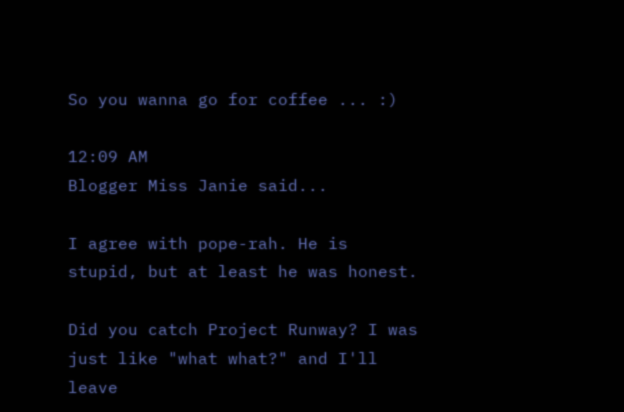So you wanna go for coffee ... :)

12:09 AM
Blogger Miss Janie said...

I agree with pope-rah. He is stupid, but at least he was honest.

Did you catch Project Runway? I was just like "what what?" and I'll leave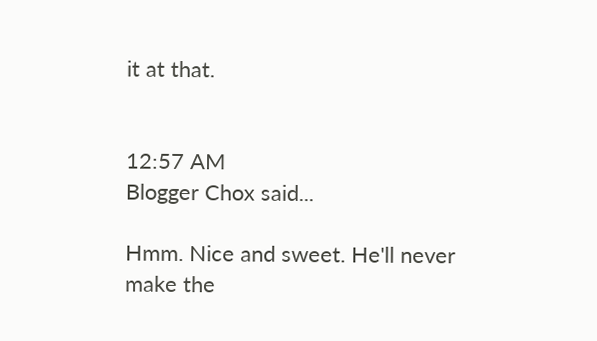it at that.


12:57 AM
Blogger Chox said...

Hmm. Nice and sweet. He'll never make the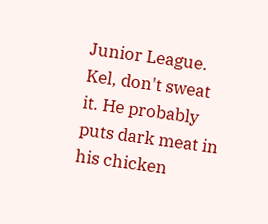Junior League. Kel, don't sweat it. He probably puts dark meat in his chicken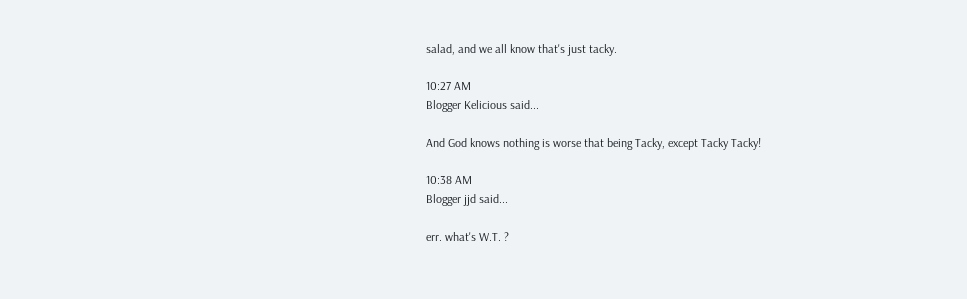salad, and we all know that's just tacky.

10:27 AM
Blogger Kelicious said...

And God knows nothing is worse that being Tacky, except Tacky Tacky!

10:38 AM
Blogger jjd said...

err. what's W.T. ?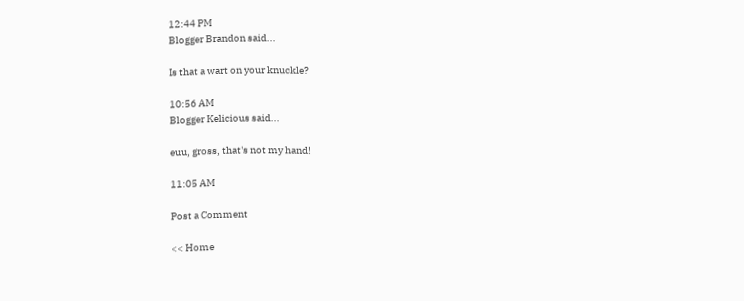12:44 PM
Blogger Brandon said...

Is that a wart on your knuckle?

10:56 AM
Blogger Kelicious said...

euu, gross, that's not my hand!

11:05 AM

Post a Comment

<< Home